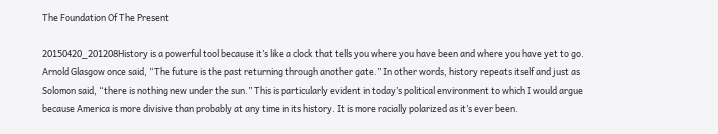The Foundation Of The Present

20150420_201208History is a powerful tool because it’s like a clock that tells you where you have been and where you have yet to go. Arnold Glasgow once said, “The future is the past returning through another gate.” In other words, history repeats itself and just as Solomon said, “there is nothing new under the sun.” This is particularly evident in today’s political environment to which I would argue because America is more divisive than probably at any time in its history. It is more racially polarized as it’s ever been.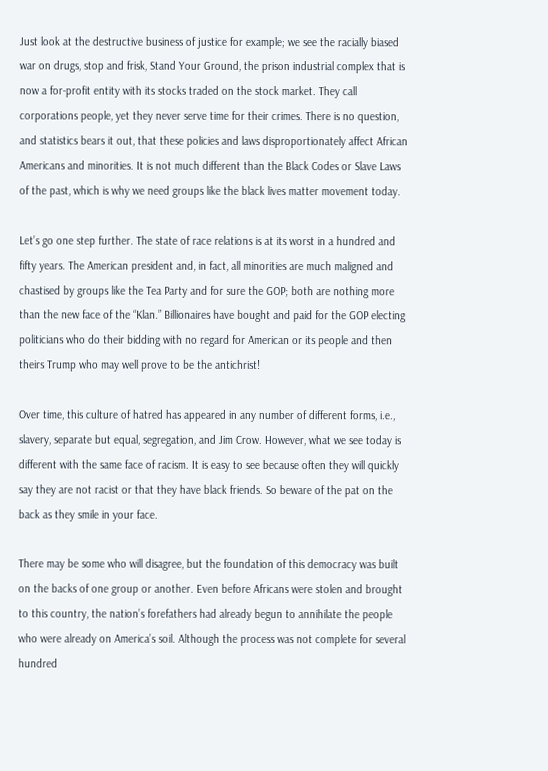Just look at the destructive business of justice for example; we see the racially biased war on drugs, stop and frisk, Stand Your Ground, the prison industrial complex that is now a for-profit entity with its stocks traded on the stock market. They call corporations people, yet they never serve time for their crimes. There is no question, and statistics bears it out, that these policies and laws disproportionately affect African Americans and minorities. It is not much different than the Black Codes or Slave Laws of the past, which is why we need groups like the black lives matter movement today.

Let’s go one step further. The state of race relations is at its worst in a hundred and fifty years. The American president and, in fact, all minorities are much maligned and chastised by groups like the Tea Party and for sure the GOP; both are nothing more than the new face of the “Klan.” Billionaires have bought and paid for the GOP electing politicians who do their bidding with no regard for American or its people and then theirs Trump who may well prove to be the antichrist!

Over time, this culture of hatred has appeared in any number of different forms, i.e., slavery, separate but equal, segregation, and Jim Crow. However, what we see today is different with the same face of racism. It is easy to see because often they will quickly say they are not racist or that they have black friends. So beware of the pat on the back as they smile in your face.

There may be some who will disagree, but the foundation of this democracy was built on the backs of one group or another. Even before Africans were stolen and brought to this country, the nation’s forefathers had already begun to annihilate the people who were already on America’s soil. Although the process was not complete for several hundred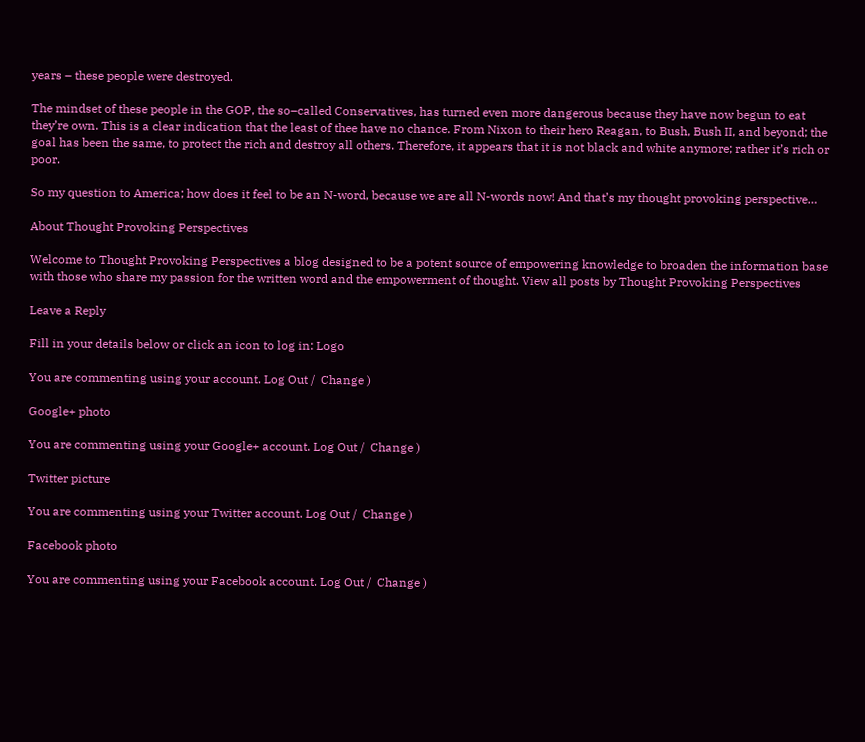years – these people were destroyed.

The mindset of these people in the GOP, the so–called Conservatives, has turned even more dangerous because they have now begun to eat they’re own. This is a clear indication that the least of thee have no chance. From Nixon to their hero Reagan, to Bush, Bush II, and beyond; the goal has been the same, to protect the rich and destroy all others. Therefore, it appears that it is not black and white anymore; rather it’s rich or poor.

So my question to America; how does it feel to be an N-word, because we are all N-words now! And that’s my thought provoking perspective…

About Thought Provoking Perspectives

Welcome to Thought Provoking Perspectives a blog designed to be a potent source of empowering knowledge to broaden the information base with those who share my passion for the written word and the empowerment of thought. View all posts by Thought Provoking Perspectives

Leave a Reply

Fill in your details below or click an icon to log in: Logo

You are commenting using your account. Log Out /  Change )

Google+ photo

You are commenting using your Google+ account. Log Out /  Change )

Twitter picture

You are commenting using your Twitter account. Log Out /  Change )

Facebook photo

You are commenting using your Facebook account. Log Out /  Change )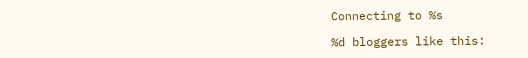Connecting to %s

%d bloggers like this: